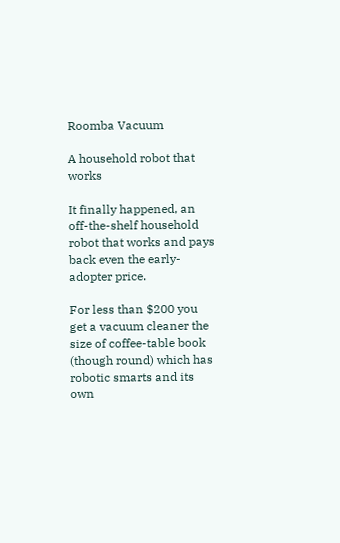Roomba Vacuum

A household robot that works

It finally happened, an off-the-shelf household robot that works and pays back even the early-adopter price.

For less than $200 you get a vacuum cleaner the size of coffee-table book (though round) which has robotic smarts and its own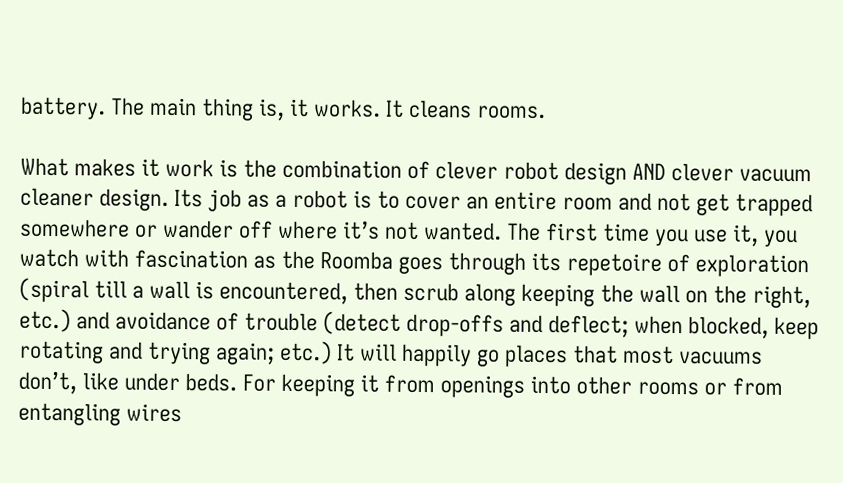battery. The main thing is, it works. It cleans rooms.

What makes it work is the combination of clever robot design AND clever vacuum cleaner design. Its job as a robot is to cover an entire room and not get trapped somewhere or wander off where it’s not wanted. The first time you use it, you watch with fascination as the Roomba goes through its repetoire of exploration (spiral till a wall is encountered, then scrub along keeping the wall on the right, etc.) and avoidance of trouble (detect drop-offs and deflect; when blocked, keep rotating and trying again; etc.) It will happily go places that most vacuums don’t, like under beds. For keeping it from openings into other rooms or from entangling wires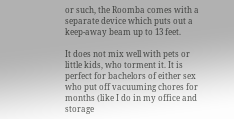or such, the Roomba comes with a separate device which puts out a keep-away beam up to 13 feet.

It does not mix well with pets or little kids, who torment it. It is perfect for bachelors of either sex who put off vacuuming chores for months (like I do in my office and storage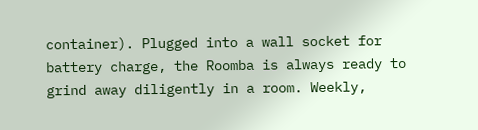container). Plugged into a wall socket for battery charge, the Roomba is always ready to grind away diligently in a room. Weekly,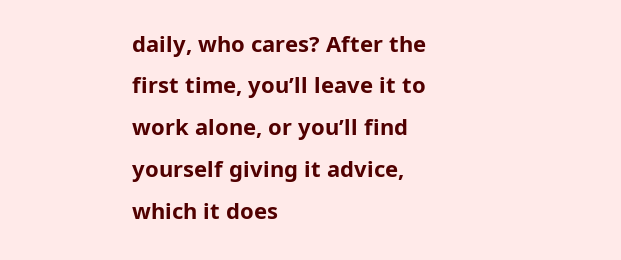daily, who cares? After the first time, you’ll leave it to work alone, or you’ll find yourself giving it advice, which it does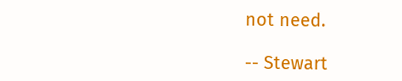not need.

-- Stewart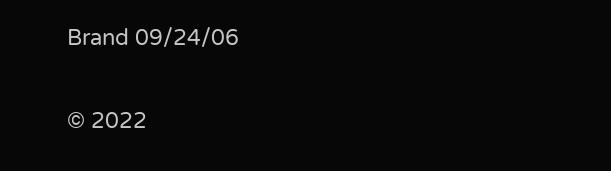Brand 09/24/06

© 2022